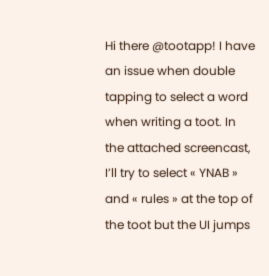Hi there @tootapp! I have an issue when double tapping to select a word when writing a toot. In the attached screencast, I’ll try to select « YNAB » and « rules » at the top of the toot but the UI jumps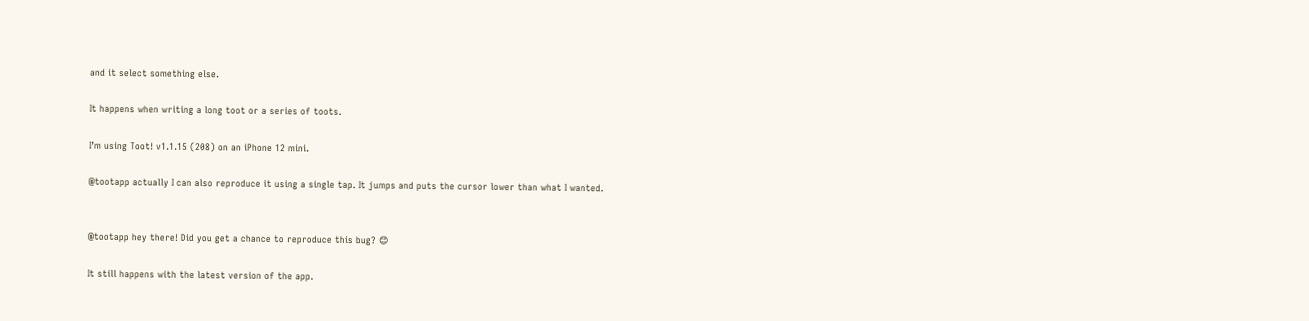and it select something else.

It happens when writing a long toot or a series of toots.

I’m using Toot! v1.1.15 (208) on an iPhone 12 mini.

@tootapp actually I can also reproduce it using a single tap. It jumps and puts the cursor lower than what I wanted.


@tootapp hey there! Did you get a chance to reproduce this bug? 😊

It still happens with the latest version of the app.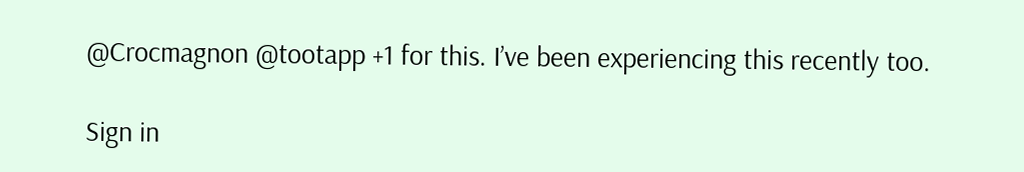@Crocmagnon @tootapp +1 for this. I’ve been experiencing this recently too.

Sign in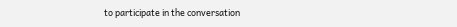to participate in the conversation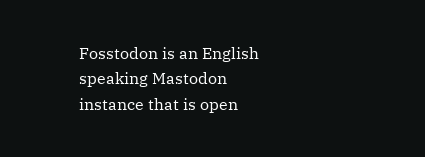Fosstodon is an English speaking Mastodon instance that is open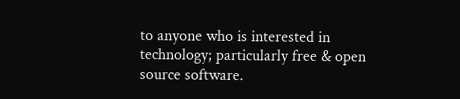to anyone who is interested in technology; particularly free & open source software.